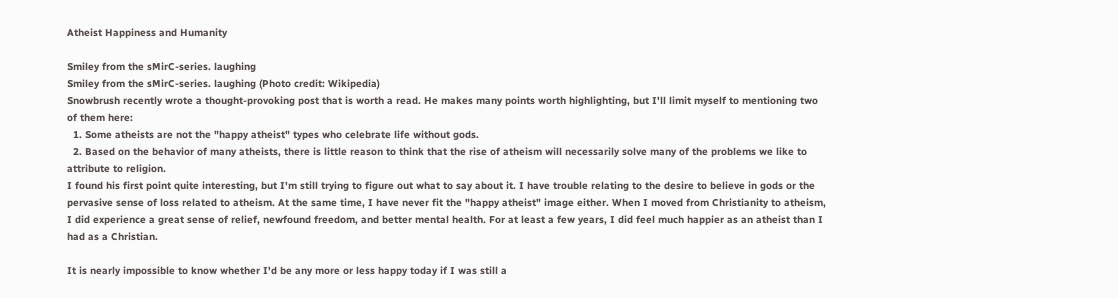Atheist Happiness and Humanity

Smiley from the sMirC-series. laughing
Smiley from the sMirC-series. laughing (Photo credit: Wikipedia)
Snowbrush recently wrote a thought-provoking post that is worth a read. He makes many points worth highlighting, but I'll limit myself to mentioning two of them here:
  1. Some atheists are not the "happy atheist" types who celebrate life without gods.
  2. Based on the behavior of many atheists, there is little reason to think that the rise of atheism will necessarily solve many of the problems we like to attribute to religion.
I found his first point quite interesting, but I'm still trying to figure out what to say about it. I have trouble relating to the desire to believe in gods or the pervasive sense of loss related to atheism. At the same time, I have never fit the "happy atheist" image either. When I moved from Christianity to atheism, I did experience a great sense of relief, newfound freedom, and better mental health. For at least a few years, I did feel much happier as an atheist than I had as a Christian.

It is nearly impossible to know whether I'd be any more or less happy today if I was still a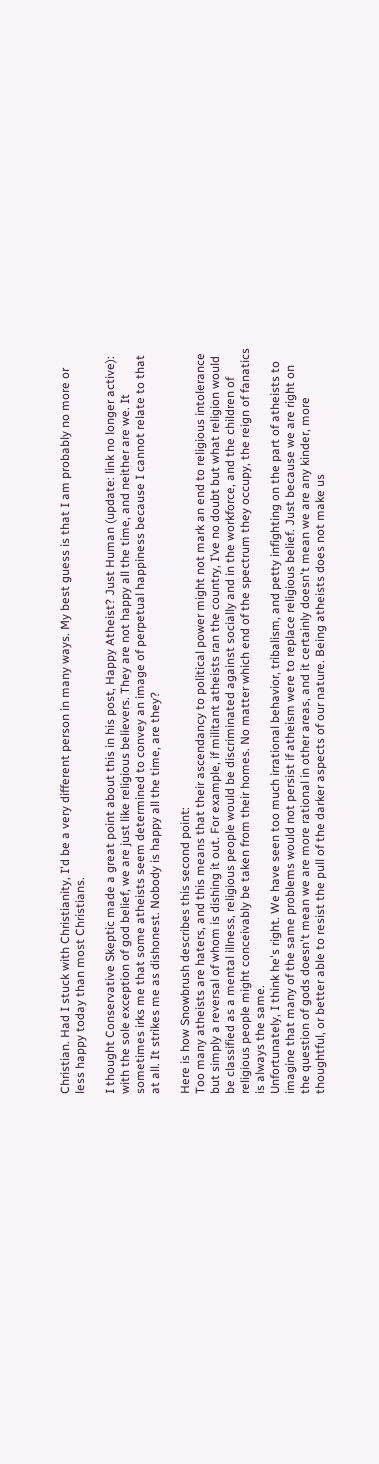Christian. Had I stuck with Christianity, I'd be a very different person in many ways. My best guess is that I am probably no more or less happy today than most Christians.

I thought Conservative Skeptic made a great point about this in his post, Happy Atheist? Just Human (update: link no longer active): with the sole exception of god belief, we are just like religious believers. They are not happy all the time, and neither are we. It sometimes irks me that some atheists seem determined to convey an image of perpetual happiness because I cannot relate to that at all. It strikes me as dishonest. Nobody is happy all the time, are they?

Here is how Snowbrush describes this second point:
Too many atheists are haters, and this means that their ascendancy to political power might not mark an end to religious intolerance but simply a reversal of whom is dishing it out. For example, if militant atheists ran the country, I’ve no doubt but what religion would be classified as a mental illness, religious people would be discriminated against socially and in the workforce, and the children of religious people might conceivably be taken from their homes. No matter which end of the spectrum they occupy, the reign of fanatics is always the same.
Unfortunately, I think he's right. We have seen too much irrational behavior, tribalism, and petty infighting on the part of atheists to imagine that many of the same problems would not persist if atheism were to replace religious belief. Just because we are right on the question of gods doesn't mean we are more rational in other areas, and it certainly doesn't mean we are any kinder, more thoughtful, or better able to resist the pull of the darker aspects of our nature. Being atheists does not make us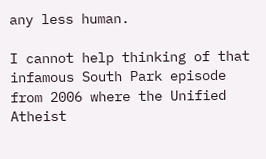any less human.

I cannot help thinking of that infamous South Park episode from 2006 where the Unified Atheist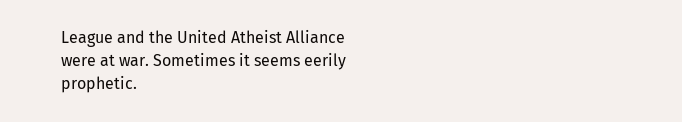League and the United Atheist Alliance were at war. Sometimes it seems eerily prophetic.